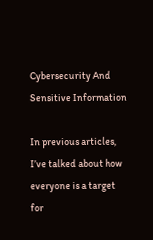Cybersecurity And Sensitive Information

In previous articles, I’ve talked about how everyone is a target for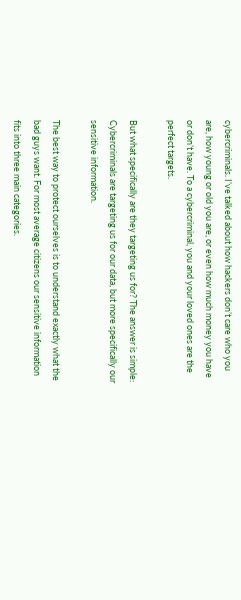cybercriminals. I’ve talked about how hackers don’t care who you are, how young or old you are, or even how much money you have or don’t have. To a cybercriminal, you and your loved ones are the perfect targets.

But what specifically are they targeting us for? The answer is simple: Cybercriminals are targeting us for our data, but more specifically our sensitive information.

The best way to protect ourselves is to understand exactly what the bad guys want. For most average citizens our sensitive information fits into three main categories.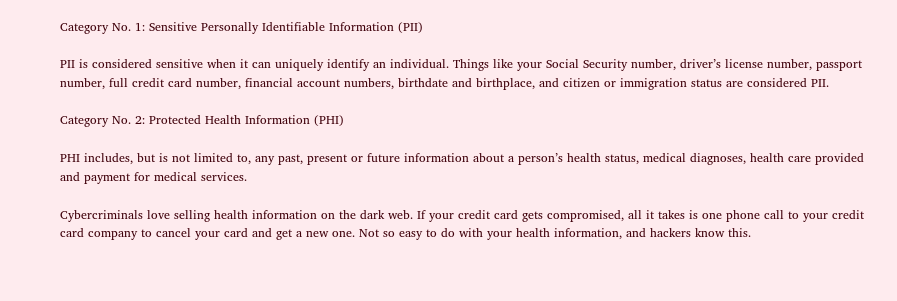Category No. 1: Sensitive Personally Identifiable Information (PII)

PII is considered sensitive when it can uniquely identify an individual. Things like your Social Security number, driver’s license number, passport number, full credit card number, financial account numbers, birthdate and birthplace, and citizen or immigration status are considered PII.

Category No. 2: Protected Health Information (PHI)

PHI includes, but is not limited to, any past, present or future information about a person’s health status, medical diagnoses, health care provided and payment for medical services.

Cybercriminals love selling health information on the dark web. If your credit card gets compromised, all it takes is one phone call to your credit card company to cancel your card and get a new one. Not so easy to do with your health information, and hackers know this.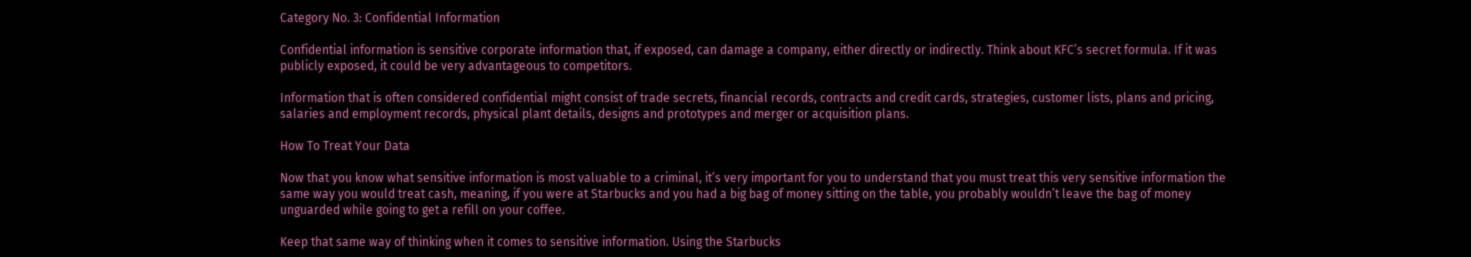Category No. 3: Confidential Information

Confidential information is sensitive corporate information that, if exposed, can damage a company, either directly or indirectly. Think about KFC’s secret formula. If it was publicly exposed, it could be very advantageous to competitors.

Information that is often considered confidential might consist of trade secrets, financial records, contracts and credit cards, strategies, customer lists, plans and pricing, salaries and employment records, physical plant details, designs and prototypes and merger or acquisition plans.

How To Treat Your Data

Now that you know what sensitive information is most valuable to a criminal, it’s very important for you to understand that you must treat this very sensitive information the same way you would treat cash, meaning, if you were at Starbucks and you had a big bag of money sitting on the table, you probably wouldn’t leave the bag of money unguarded while going to get a refill on your coffee.

Keep that same way of thinking when it comes to sensitive information. Using the Starbucks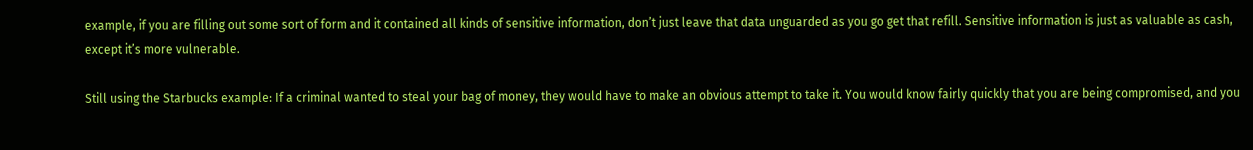example, if you are filling out some sort of form and it contained all kinds of sensitive information, don’t just leave that data unguarded as you go get that refill. Sensitive information is just as valuable as cash, except it’s more vulnerable.

Still using the Starbucks example: If a criminal wanted to steal your bag of money, they would have to make an obvious attempt to take it. You would know fairly quickly that you are being compromised, and you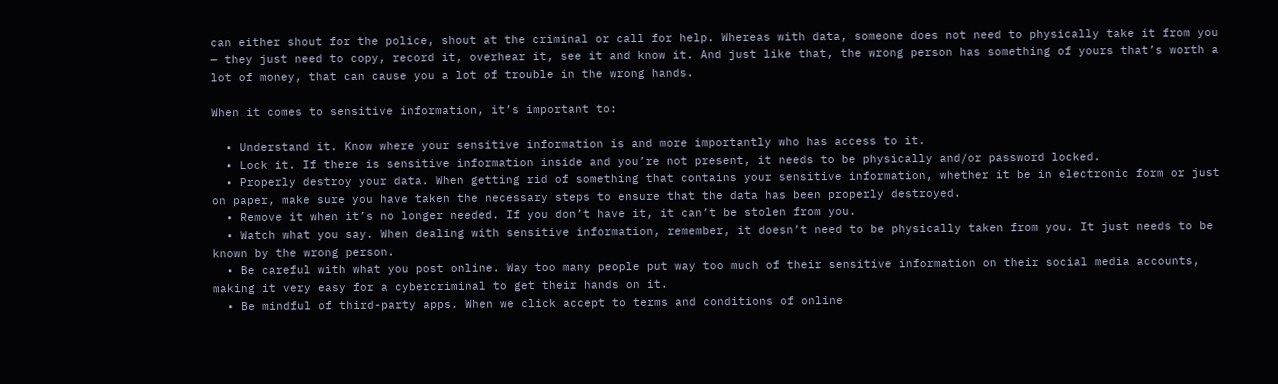can either shout for the police, shout at the criminal or call for help. Whereas with data, someone does not need to physically take it from you — they just need to copy, record it, overhear it, see it and know it. And just like that, the wrong person has something of yours that’s worth a lot of money, that can cause you a lot of trouble in the wrong hands.

When it comes to sensitive information, it’s important to:

  • Understand it. Know where your sensitive information is and more importantly who has access to it.
  • Lock it. If there is sensitive information inside and you’re not present, it needs to be physically and/or password locked.
  • Properly destroy your data. When getting rid of something that contains your sensitive information, whether it be in electronic form or just on paper, make sure you have taken the necessary steps to ensure that the data has been properly destroyed.
  • Remove it when it’s no longer needed. If you don’t have it, it can’t be stolen from you.
  • Watch what you say. When dealing with sensitive information, remember, it doesn’t need to be physically taken from you. It just needs to be known by the wrong person.
  • Be careful with what you post online. Way too many people put way too much of their sensitive information on their social media accounts, making it very easy for a cybercriminal to get their hands on it.
  • Be mindful of third-party apps. When we click accept to terms and conditions of online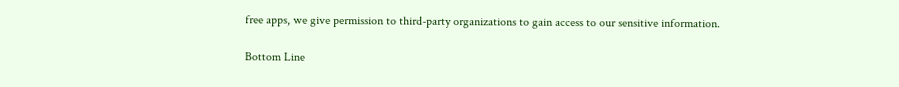free apps, we give permission to third-party organizations to gain access to our sensitive information.

Bottom Line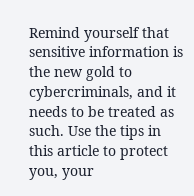Remind yourself that sensitive information is the new gold to cybercriminals, and it needs to be treated as such. Use the tips in this article to protect you, your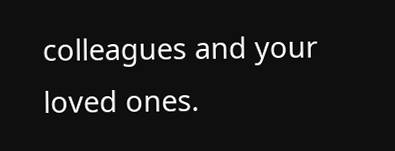colleagues and your loved ones.